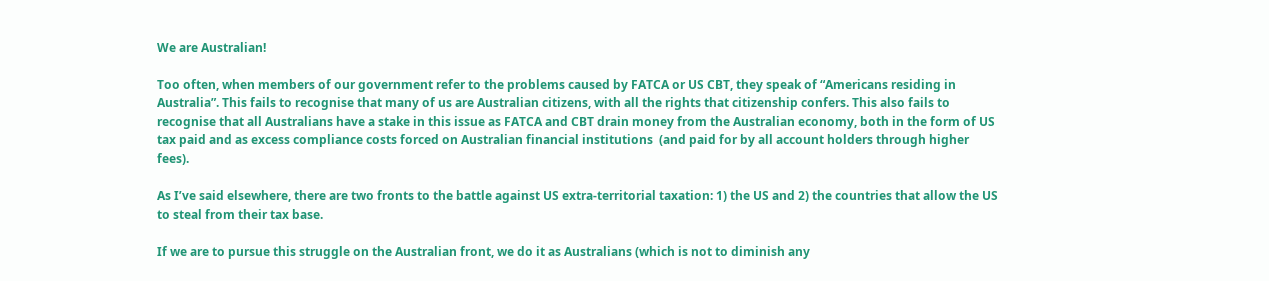We are Australian!

Too often, when members of our government refer to the problems caused by FATCA or US CBT, they speak of “Americans residing in Australia”. This fails to recognise that many of us are Australian citizens, with all the rights that citizenship confers. This also fails to recognise that all Australians have a stake in this issue as FATCA and CBT drain money from the Australian economy, both in the form of US tax paid and as excess compliance costs forced on Australian financial institutions  (and paid for by all account holders through higher fees).

As I’ve said elsewhere, there are two fronts to the battle against US extra-territorial taxation: 1) the US and 2) the countries that allow the US to steal from their tax base.

If we are to pursue this struggle on the Australian front, we do it as Australians (which is not to diminish any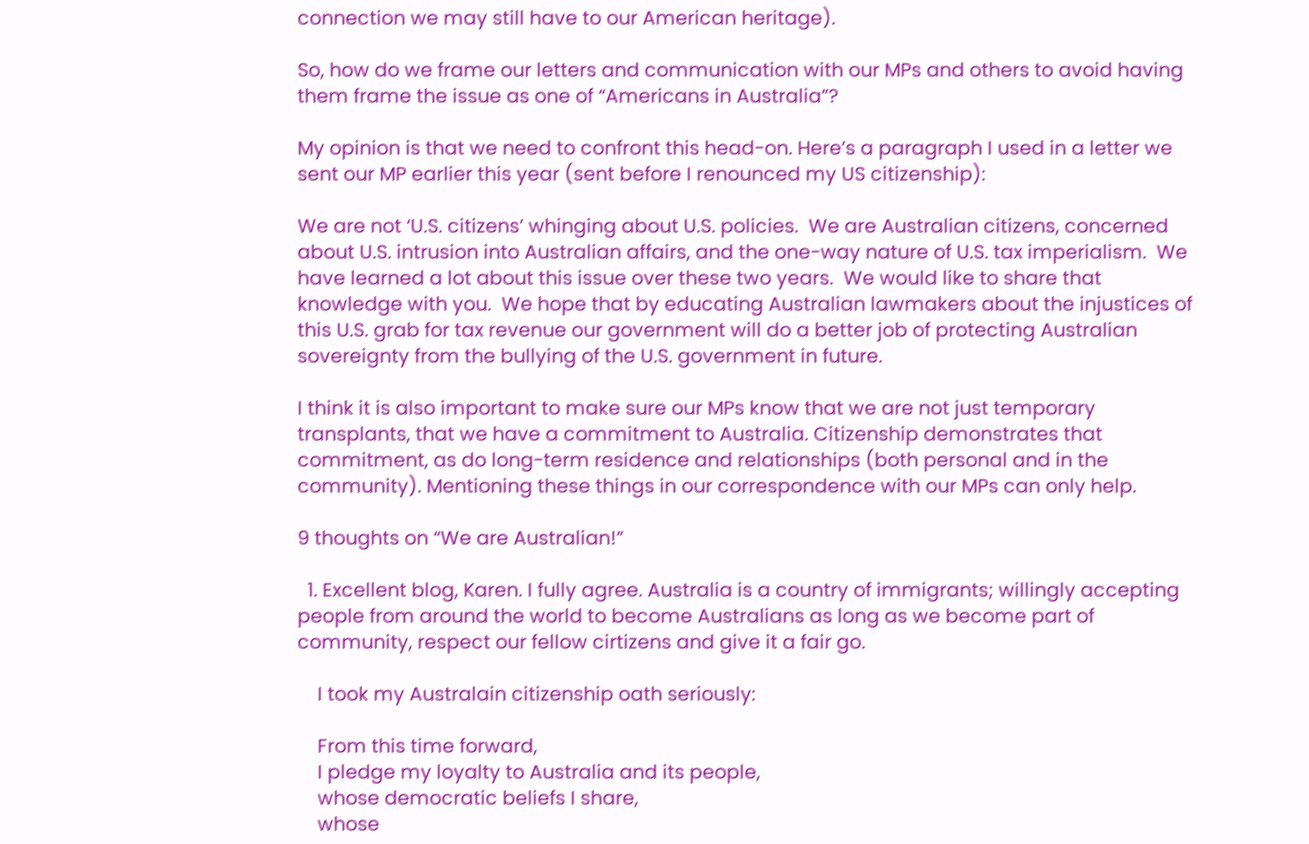connection we may still have to our American heritage).

So, how do we frame our letters and communication with our MPs and others to avoid having them frame the issue as one of “Americans in Australia”?

My opinion is that we need to confront this head-on. Here’s a paragraph I used in a letter we sent our MP earlier this year (sent before I renounced my US citizenship):

We are not ‘U.S. citizens’ whinging about U.S. policies.  We are Australian citizens, concerned about U.S. intrusion into Australian affairs, and the one-way nature of U.S. tax imperialism.  We have learned a lot about this issue over these two years.  We would like to share that knowledge with you.  We hope that by educating Australian lawmakers about the injustices of this U.S. grab for tax revenue our government will do a better job of protecting Australian sovereignty from the bullying of the U.S. government in future.

I think it is also important to make sure our MPs know that we are not just temporary transplants, that we have a commitment to Australia. Citizenship demonstrates that commitment, as do long-term residence and relationships (both personal and in the community). Mentioning these things in our correspondence with our MPs can only help.

9 thoughts on “We are Australian!”

  1. Excellent blog, Karen. I fully agree. Australia is a country of immigrants; willingly accepting people from around the world to become Australians as long as we become part of community, respect our fellow cirtizens and give it a fair go.

    I took my Australain citizenship oath seriously:

    From this time forward,
    I pledge my loyalty to Australia and its people,
    whose democratic beliefs I share,
    whose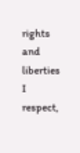rights and liberties I respect,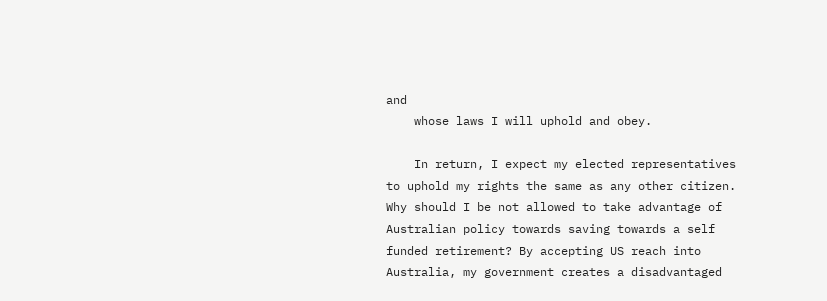and
    whose laws I will uphold and obey.

    In return, I expect my elected representatives to uphold my rights the same as any other citizen. Why should I be not allowed to take advantage of Australian policy towards saving towards a self funded retirement? By accepting US reach into Australia, my government creates a disadvantaged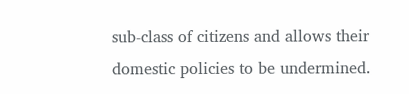sub-class of citizens and allows their domestic policies to be undermined.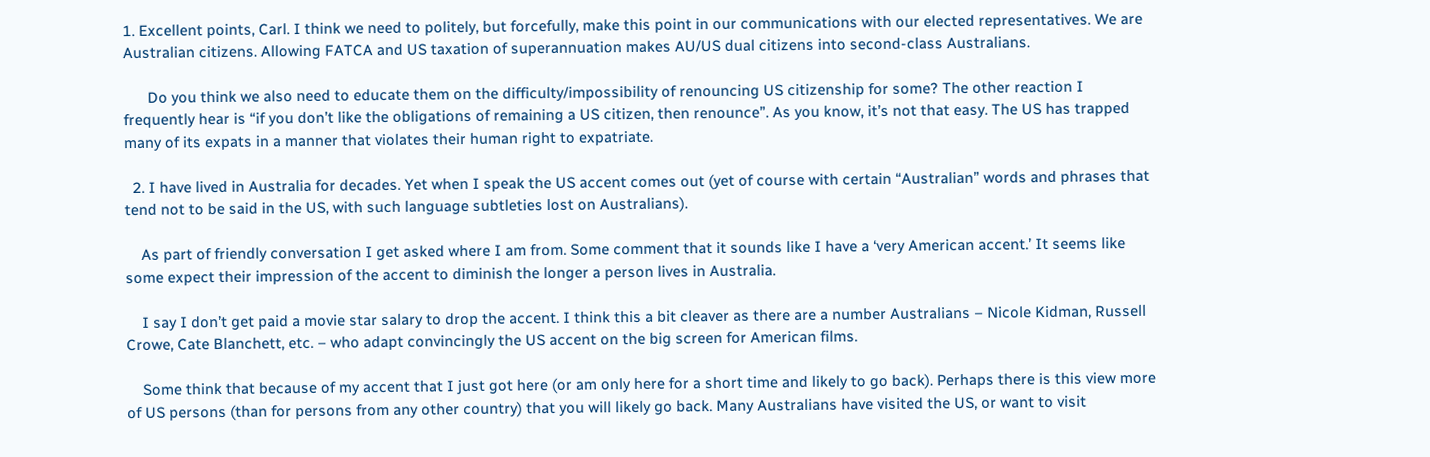1. Excellent points, Carl. I think we need to politely, but forcefully, make this point in our communications with our elected representatives. We are Australian citizens. Allowing FATCA and US taxation of superannuation makes AU/US dual citizens into second-class Australians.

      Do you think we also need to educate them on the difficulty/impossibility of renouncing US citizenship for some? The other reaction I frequently hear is “if you don’t like the obligations of remaining a US citizen, then renounce”. As you know, it’s not that easy. The US has trapped many of its expats in a manner that violates their human right to expatriate.

  2. I have lived in Australia for decades. Yet when I speak the US accent comes out (yet of course with certain “Australian” words and phrases that tend not to be said in the US, with such language subtleties lost on Australians).

    As part of friendly conversation I get asked where I am from. Some comment that it sounds like I have a ‘very American accent.’ It seems like some expect their impression of the accent to diminish the longer a person lives in Australia.

    I say I don’t get paid a movie star salary to drop the accent. I think this a bit cleaver as there are a number Australians – Nicole Kidman, Russell Crowe, Cate Blanchett, etc. – who adapt convincingly the US accent on the big screen for American films.

    Some think that because of my accent that I just got here (or am only here for a short time and likely to go back). Perhaps there is this view more of US persons (than for persons from any other country) that you will likely go back. Many Australians have visited the US, or want to visit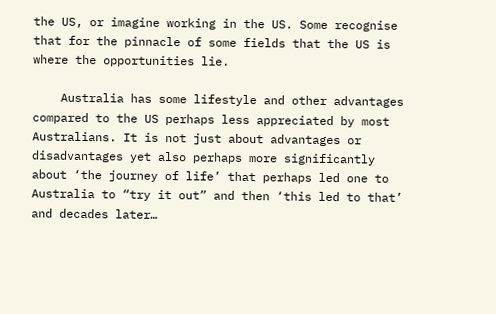the US, or imagine working in the US. Some recognise that for the pinnacle of some fields that the US is where the opportunities lie.

    Australia has some lifestyle and other advantages compared to the US perhaps less appreciated by most Australians. It is not just about advantages or disadvantages yet also perhaps more significantly about ‘the journey of life’ that perhaps led one to Australia to “try it out” and then ‘this led to that’ and decades later…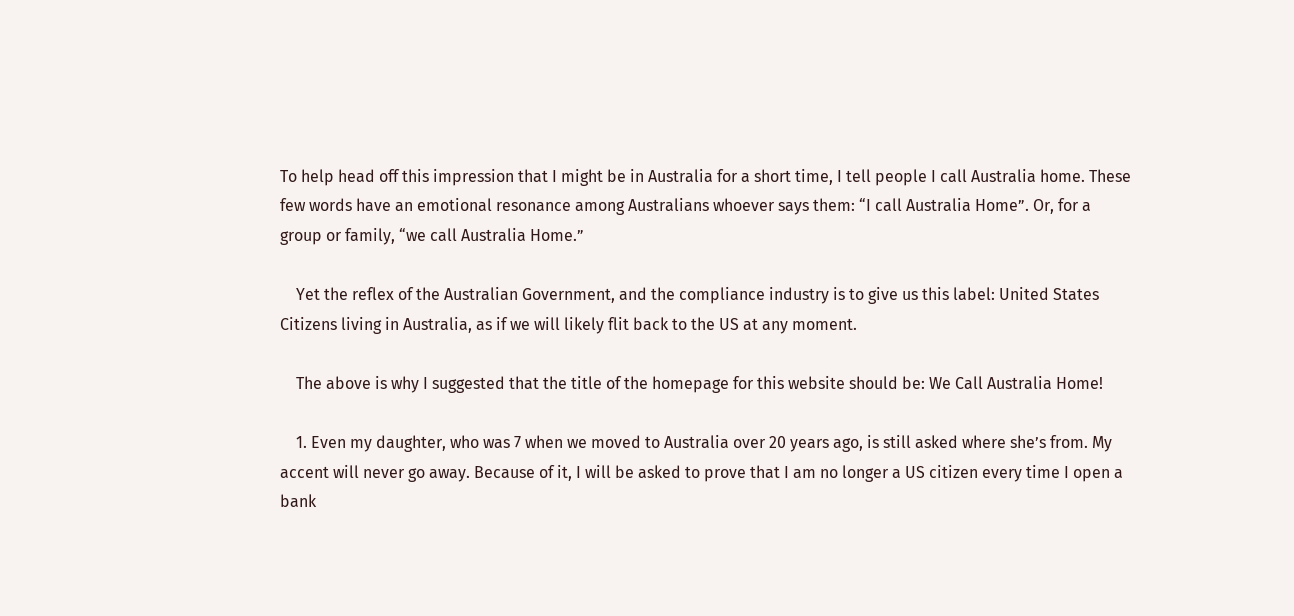To help head off this impression that I might be in Australia for a short time, I tell people I call Australia home. These few words have an emotional resonance among Australians whoever says them: “I call Australia Home”. Or, for a group or family, “we call Australia Home.”

    Yet the reflex of the Australian Government, and the compliance industry is to give us this label: United States Citizens living in Australia, as if we will likely flit back to the US at any moment.

    The above is why I suggested that the title of the homepage for this website should be: We Call Australia Home!

    1. Even my daughter, who was 7 when we moved to Australia over 20 years ago, is still asked where she’s from. My accent will never go away. Because of it, I will be asked to prove that I am no longer a US citizen every time I open a bank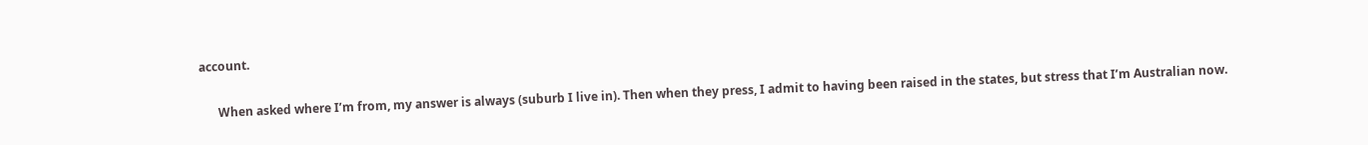account.

      When asked where I’m from, my answer is always (suburb I live in). Then when they press, I admit to having been raised in the states, but stress that I’m Australian now.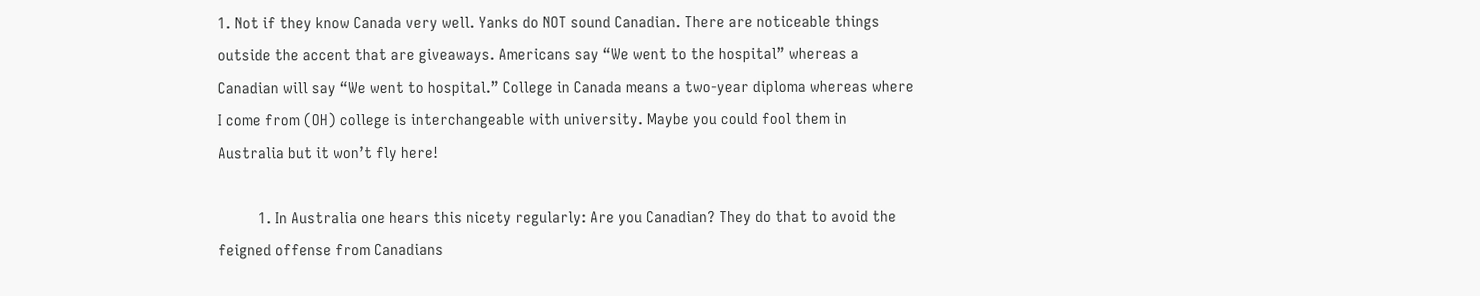1. Not if they know Canada very well. Yanks do NOT sound Canadian. There are noticeable things outside the accent that are giveaways. Americans say “We went to the hospital” whereas a Canadian will say “We went to hospital.” College in Canada means a two-year diploma whereas where I come from (OH) college is interchangeable with university. Maybe you could fool them in Australia but it won’t fly here!

          1. In Australia one hears this nicety regularly: Are you Canadian? They do that to avoid the feigned offense from Canadians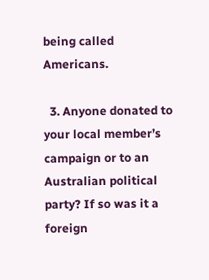being called Americans.

  3. Anyone donated to your local member’s campaign or to an Australian political party? If so was it a foreign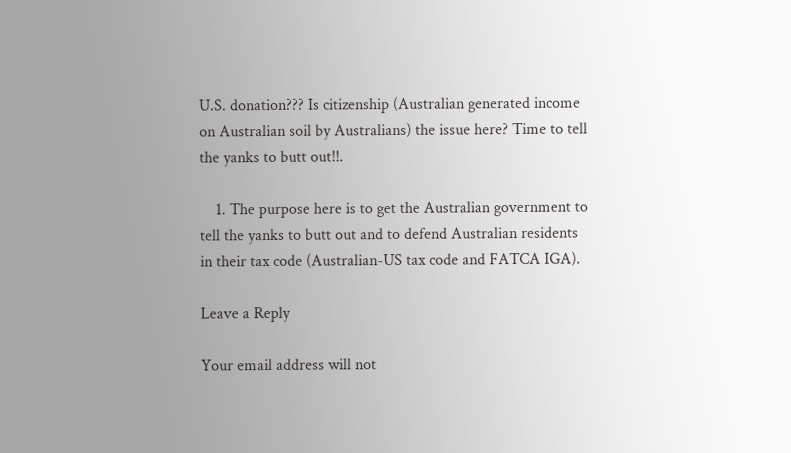U.S. donation??? Is citizenship (Australian generated income on Australian soil by Australians) the issue here? Time to tell the yanks to butt out!!.

    1. The purpose here is to get the Australian government to tell the yanks to butt out and to defend Australian residents in their tax code (Australian-US tax code and FATCA IGA).

Leave a Reply

Your email address will not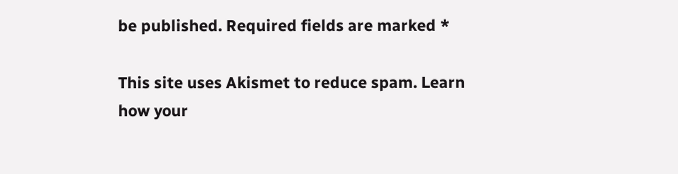be published. Required fields are marked *

This site uses Akismet to reduce spam. Learn how your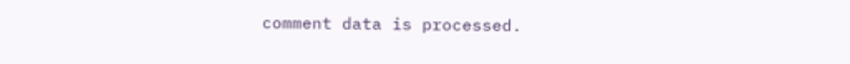comment data is processed.